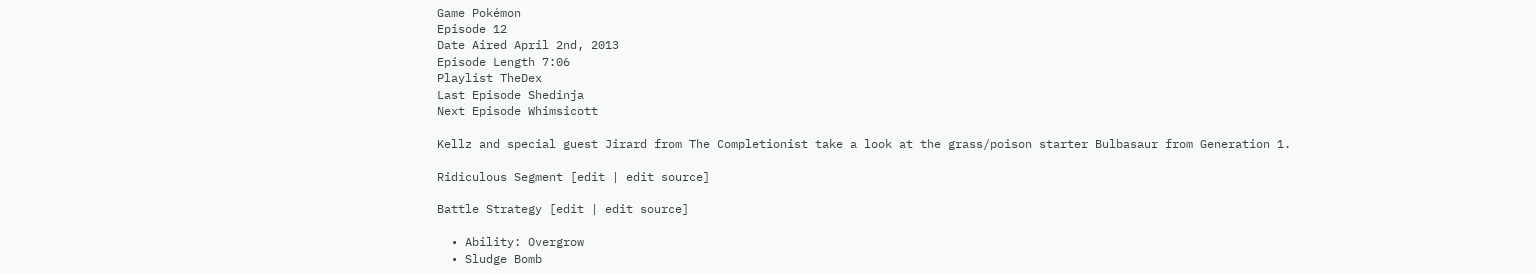Game Pokémon
Episode 12
Date Aired April 2nd, 2013
Episode Length 7:06
Playlist TheDex
Last Episode Shedinja
Next Episode Whimsicott

Kellz and special guest Jirard from The Completionist take a look at the grass/poison starter Bulbasaur from Generation 1.

Ridiculous Segment [edit | edit source]

Battle Strategy [edit | edit source]

  • Ability: Overgrow
  • Sludge Bomb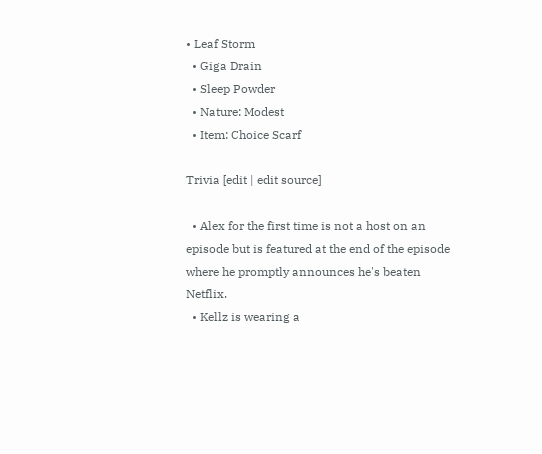• Leaf Storm
  • Giga Drain
  • Sleep Powder
  • Nature: Modest
  • Item: Choice Scarf

Trivia [edit | edit source]

  • Alex for the first time is not a host on an episode but is featured at the end of the episode where he promptly announces he's beaten Netflix.
  • Kellz is wearing a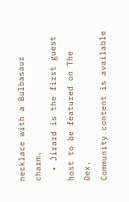necklace with a Bulbasaur charm.
  • Jirard is the first guest host to be featured on The Dex.
Community content is available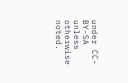under CC-BY-SA unless otherwise noted.